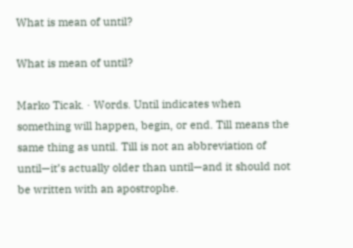What is mean of until?

What is mean of until?

Marko Ticak. · Words. Until indicates when something will happen, begin, or end. Till means the same thing as until. Till is not an abbreviation of until—it’s actually older than until—and it should not be written with an apostrophe.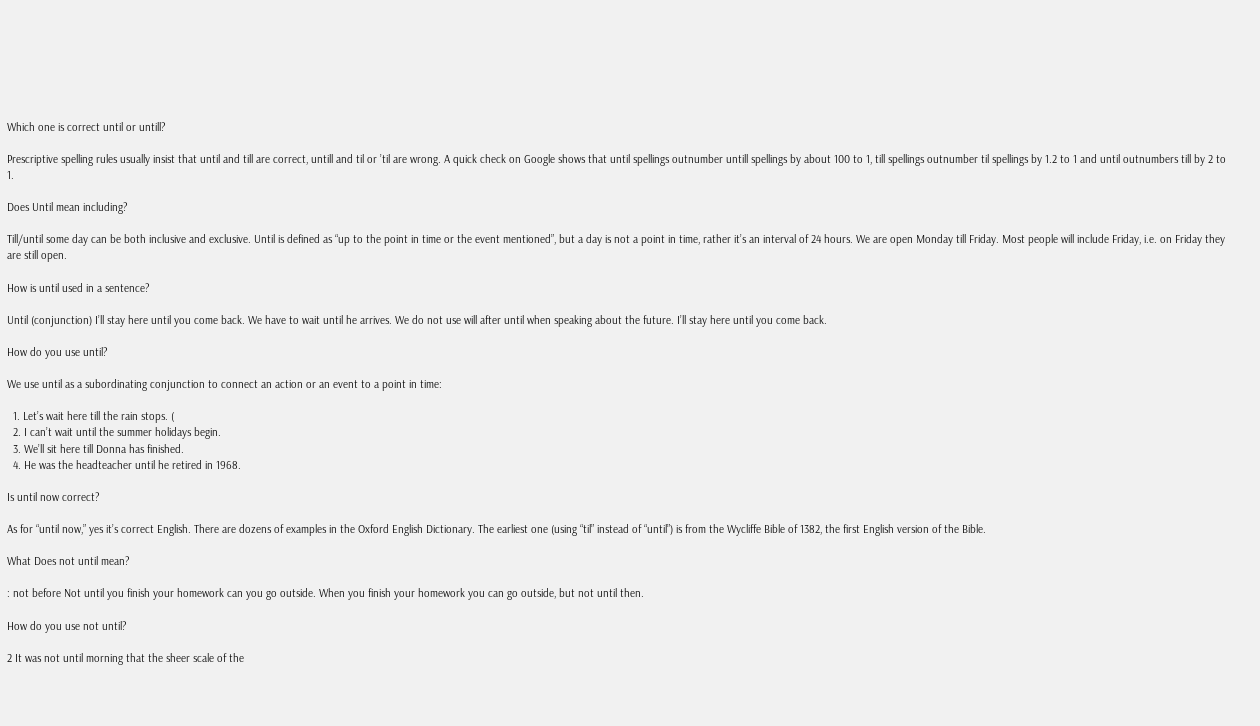Which one is correct until or untill?

Prescriptive spelling rules usually insist that until and till are correct, untill and til or ’til are wrong. A quick check on Google shows that until spellings outnumber untill spellings by about 100 to 1, till spellings outnumber til spellings by 1.2 to 1 and until outnumbers till by 2 to 1.

Does Until mean including?

Till/until some day can be both inclusive and exclusive. Until is defined as “up to the point in time or the event mentioned”, but a day is not a point in time, rather it’s an interval of 24 hours. We are open Monday till Friday. Most people will include Friday, i.e. on Friday they are still open.

How is until used in a sentence?

Until (conjunction) I’ll stay here until you come back. We have to wait until he arrives. We do not use will after until when speaking about the future. I’ll stay here until you come back.

How do you use until?

We use until as a subordinating conjunction to connect an action or an event to a point in time:

  1. Let’s wait here till the rain stops. (
  2. I can’t wait until the summer holidays begin.
  3. We’ll sit here till Donna has finished.
  4. He was the headteacher until he retired in 1968.

Is until now correct?

As for “until now,” yes it’s correct English. There are dozens of examples in the Oxford English Dictionary. The earliest one (using “til” instead of “until”) is from the Wycliffe Bible of 1382, the first English version of the Bible.

What Does not until mean?

: not before Not until you finish your homework can you go outside. When you finish your homework you can go outside, but not until then.

How do you use not until?

2 It was not until morning that the sheer scale of the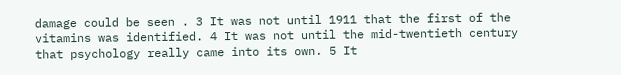damage could be seen . 3 It was not until 1911 that the first of the vitamins was identified. 4 It was not until the mid-twentieth century that psychology really came into its own. 5 It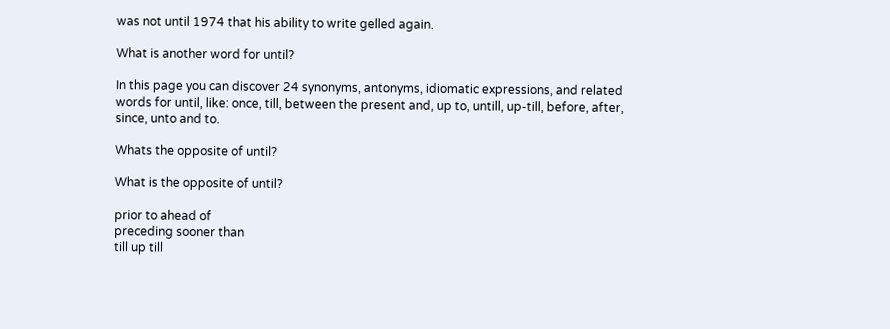was not until 1974 that his ability to write gelled again.

What is another word for until?

In this page you can discover 24 synonyms, antonyms, idiomatic expressions, and related words for until, like: once, till, between the present and, up to, untill, up-till, before, after, since, unto and to.

Whats the opposite of until?

What is the opposite of until?

prior to ahead of
preceding sooner than
till up till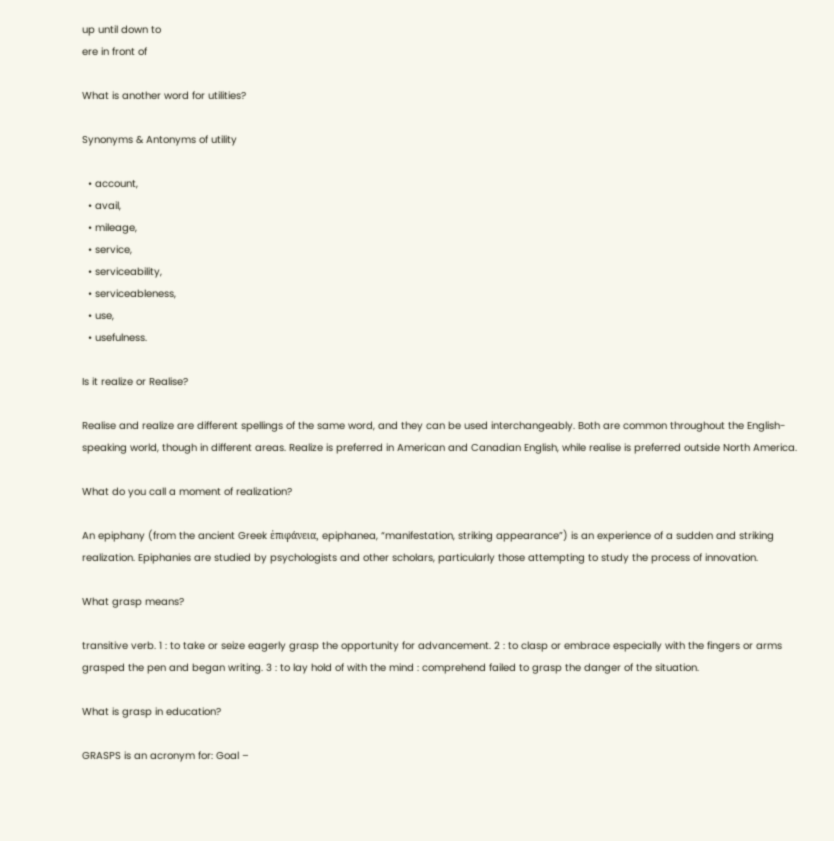up until down to
ere in front of

What is another word for utilities?

Synonyms & Antonyms of utility

  • account,
  • avail,
  • mileage,
  • service,
  • serviceability,
  • serviceableness,
  • use,
  • usefulness.

Is it realize or Realise?

Realise and realize are different spellings of the same word, and they can be used interchangeably. Both are common throughout the English-speaking world, though in different areas. Realize is preferred in American and Canadian English, while realise is preferred outside North America.

What do you call a moment of realization?

An epiphany (from the ancient Greek ἐπιφάνεια, epiphanea, “manifestation, striking appearance”) is an experience of a sudden and striking realization. Epiphanies are studied by psychologists and other scholars, particularly those attempting to study the process of innovation.

What grasp means?

transitive verb. 1 : to take or seize eagerly grasp the opportunity for advancement. 2 : to clasp or embrace especially with the fingers or arms grasped the pen and began writing. 3 : to lay hold of with the mind : comprehend failed to grasp the danger of the situation.

What is grasp in education?

GRASPS is an acronym for: Goal –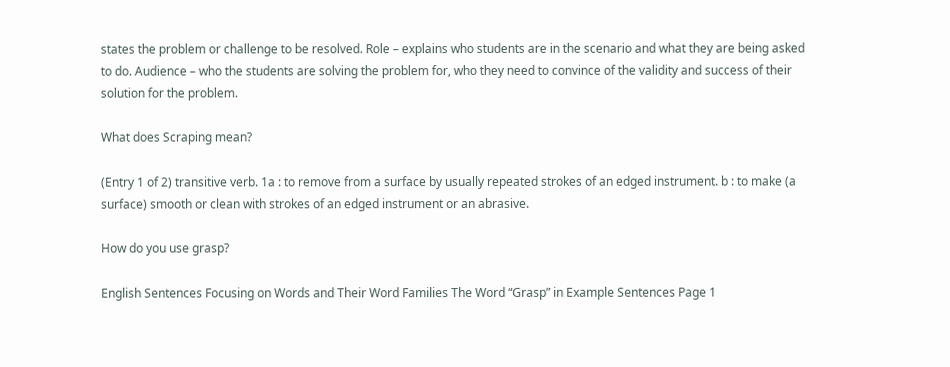states the problem or challenge to be resolved. Role – explains who students are in the scenario and what they are being asked to do. Audience – who the students are solving the problem for, who they need to convince of the validity and success of their solution for the problem.

What does Scraping mean?

(Entry 1 of 2) transitive verb. 1a : to remove from a surface by usually repeated strokes of an edged instrument. b : to make (a surface) smooth or clean with strokes of an edged instrument or an abrasive.

How do you use grasp?

English Sentences Focusing on Words and Their Word Families The Word “Grasp” in Example Sentences Page 1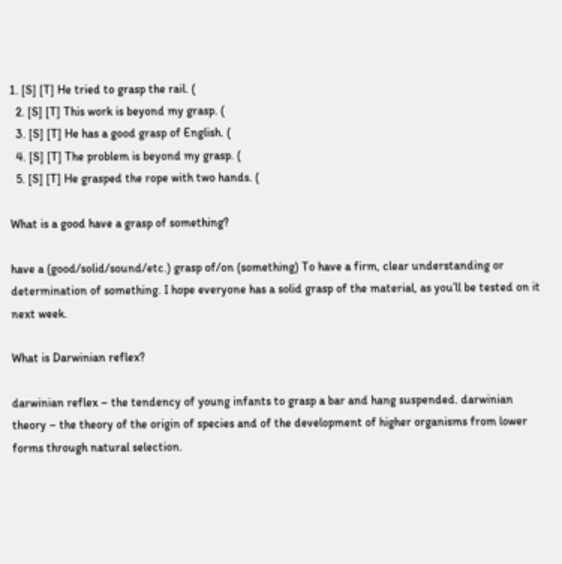1. [S] [T] He tried to grasp the rail. (
  2. [S] [T] This work is beyond my grasp. (
  3. [S] [T] He has a good grasp of English. (
  4. [S] [T] The problem is beyond my grasp. (
  5. [S] [T] He grasped the rope with two hands. (

What is a good have a grasp of something?

have a (good/solid/sound/etc.) grasp of/on (something) To have a firm, clear understanding or determination of something. I hope everyone has a solid grasp of the material, as you’ll be tested on it next week.

What is Darwinian reflex?

darwinian reflex – the tendency of young infants to grasp a bar and hang suspended. darwinian theory – the theory of the origin of species and of the development of higher organisms from lower forms through natural selection.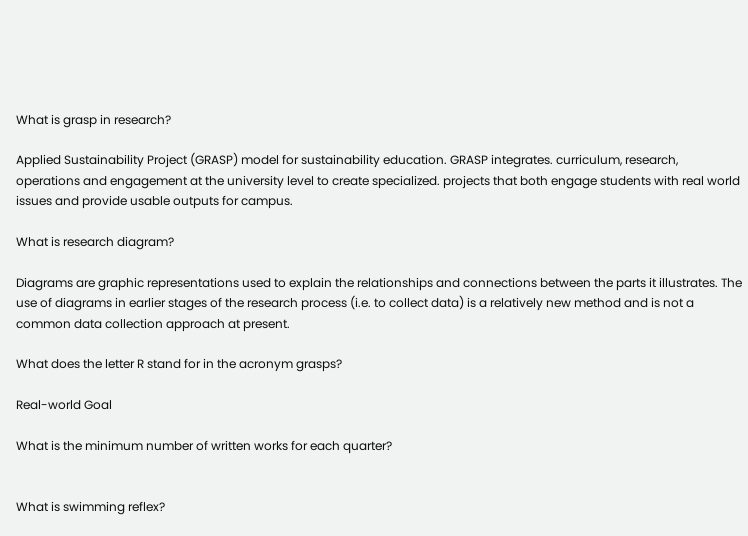What is grasp in research?

Applied Sustainability Project (GRASP) model for sustainability education. GRASP integrates. curriculum, research, operations and engagement at the university level to create specialized. projects that both engage students with real world issues and provide usable outputs for campus.

What is research diagram?

Diagrams are graphic representations used to explain the relationships and connections between the parts it illustrates. The use of diagrams in earlier stages of the research process (i.e. to collect data) is a relatively new method and is not a common data collection approach at present.

What does the letter R stand for in the acronym grasps?

Real-world Goal

What is the minimum number of written works for each quarter?


What is swimming reflex?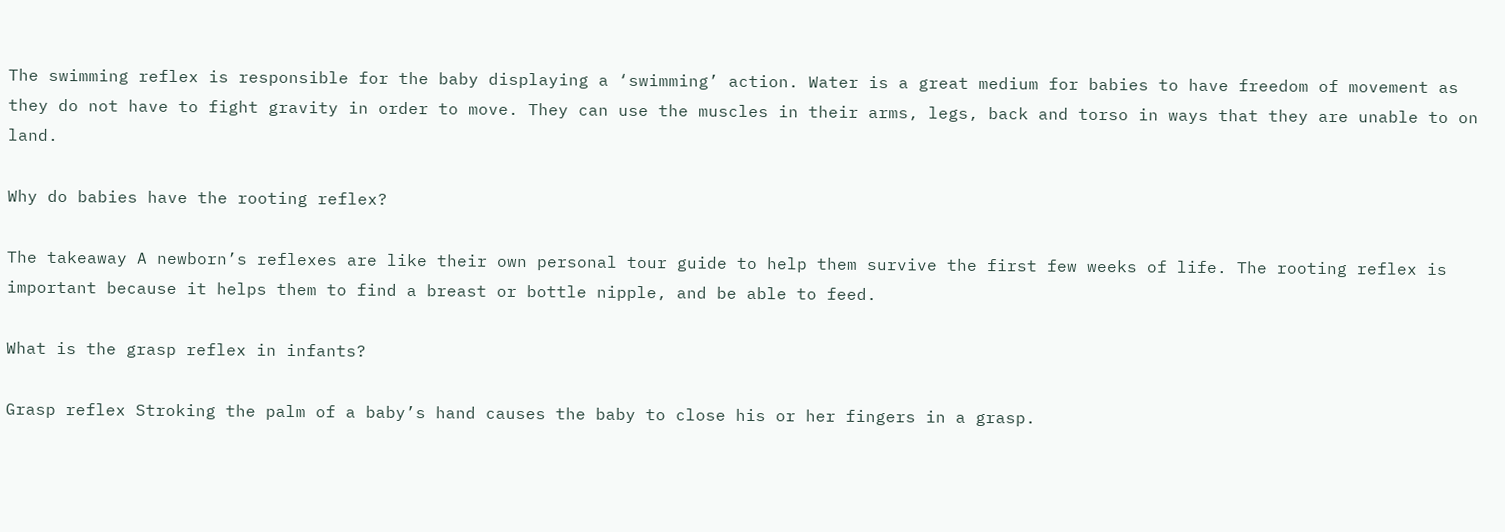The swimming reflex is responsible for the baby displaying a ‘swimming’ action. Water is a great medium for babies to have freedom of movement as they do not have to fight gravity in order to move. They can use the muscles in their arms, legs, back and torso in ways that they are unable to on land.

Why do babies have the rooting reflex?

The takeaway A newborn’s reflexes are like their own personal tour guide to help them survive the first few weeks of life. The rooting reflex is important because it helps them to find a breast or bottle nipple, and be able to feed.

What is the grasp reflex in infants?

Grasp reflex Stroking the palm of a baby’s hand causes the baby to close his or her fingers in a grasp.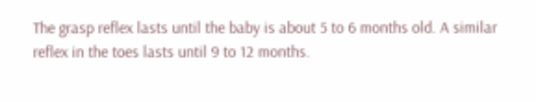The grasp reflex lasts until the baby is about 5 to 6 months old. A similar reflex in the toes lasts until 9 to 12 months.